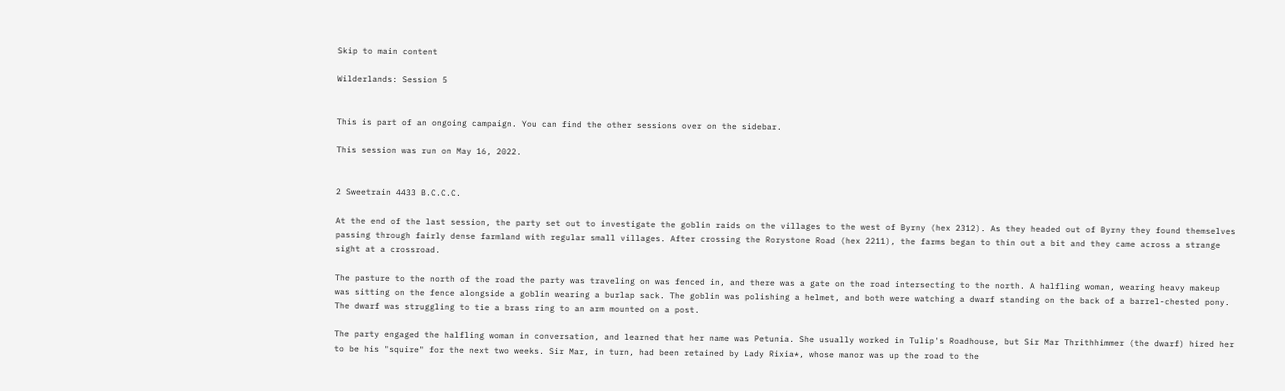Skip to main content

Wilderlands: Session 5


This is part of an ongoing campaign. You can find the other sessions over on the sidebar.

This session was run on May 16, 2022.


2 Sweetrain 4433 B.C.C.C.

At the end of the last session, the party set out to investigate the goblin raids on the villages to the west of Byrny (hex 2312). As they headed out of Byrny they found themselves passing through fairly dense farmland with regular small villages. After crossing the Rorystone Road (hex 2211), the farms began to thin out a bit and they came across a strange sight at a crossroad.

The pasture to the north of the road the party was traveling on was fenced in, and there was a gate on the road intersecting to the north. A halfling woman, wearing heavy makeup was sitting on the fence alongside a goblin wearing a burlap sack. The goblin was polishing a helmet, and both were watching a dwarf standing on the back of a barrel-chested pony. The dwarf was struggling to tie a brass ring to an arm mounted on a post.

The party engaged the halfling woman in conversation, and learned that her name was Petunia. She usually worked in Tulip's Roadhouse, but Sir Mar Thrithhimmer (the dwarf) hired her to be his "squire" for the next two weeks. Sir Mar, in turn, had been retained by Lady Rixia*, whose manor was up the road to the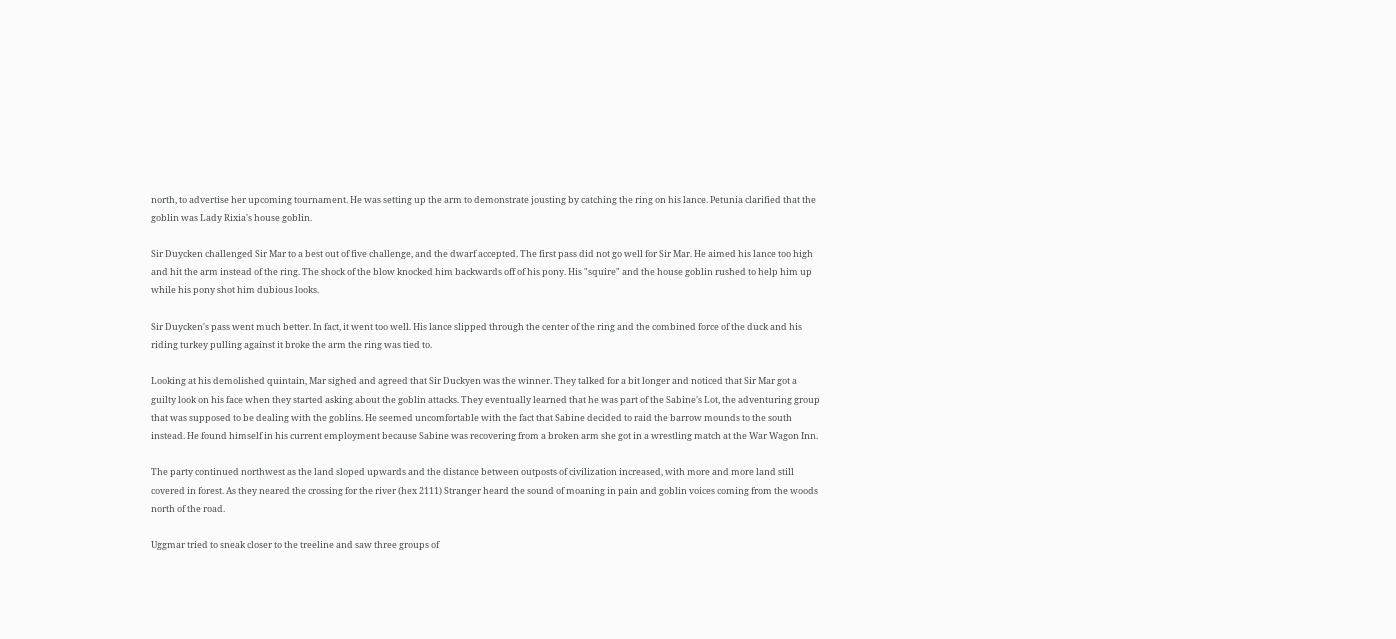north, to advertise her upcoming tournament. He was setting up the arm to demonstrate jousting by catching the ring on his lance. Petunia clarified that the goblin was Lady Rixia's house goblin.

Sir Duycken challenged Sir Mar to a best out of five challenge, and the dwarf accepted. The first pass did not go well for Sir Mar. He aimed his lance too high and hit the arm instead of the ring. The shock of the blow knocked him backwards off of his pony. His "squire" and the house goblin rushed to help him up while his pony shot him dubious looks.

Sir Duycken's pass went much better. In fact, it went too well. His lance slipped through the center of the ring and the combined force of the duck and his riding turkey pulling against it broke the arm the ring was tied to.

Looking at his demolished quintain, Mar sighed and agreed that Sir Duckyen was the winner. They talked for a bit longer and noticed that Sir Mar got a guilty look on his face when they started asking about the goblin attacks. They eventually learned that he was part of the Sabine's Lot, the adventuring group that was supposed to be dealing with the goblins. He seemed uncomfortable with the fact that Sabine decided to raid the barrow mounds to the south instead. He found himself in his current employment because Sabine was recovering from a broken arm she got in a wrestling match at the War Wagon Inn.

The party continued northwest as the land sloped upwards and the distance between outposts of civilization increased, with more and more land still covered in forest. As they neared the crossing for the river (hex 2111) Stranger heard the sound of moaning in pain and goblin voices coming from the woods north of the road.

Uggmar tried to sneak closer to the treeline and saw three groups of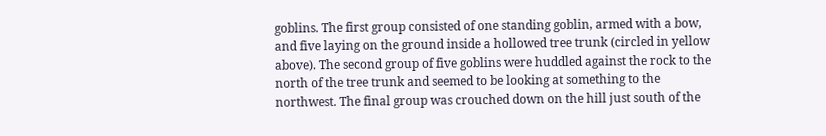goblins. The first group consisted of one standing goblin, armed with a bow, and five laying on the ground inside a hollowed tree trunk (circled in yellow above). The second group of five goblins were huddled against the rock to the north of the tree trunk and seemed to be looking at something to the northwest. The final group was crouched down on the hill just south of the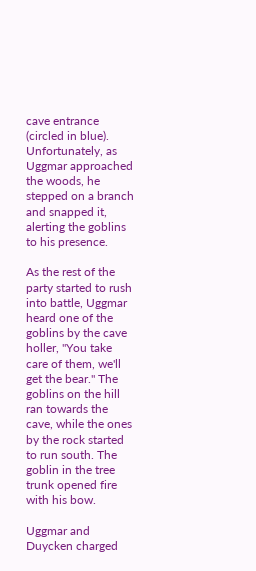cave entrance (circled in blue). Unfortunately, as Uggmar approached the woods, he stepped on a branch and snapped it, alerting the goblins to his presence.

As the rest of the party started to rush into battle, Uggmar heard one of the goblins by the cave holler, "You take care of them, we'll get the bear." The goblins on the hill ran towards the cave, while the ones by the rock started to run south. The goblin in the tree trunk opened fire with his bow.

Uggmar and Duycken charged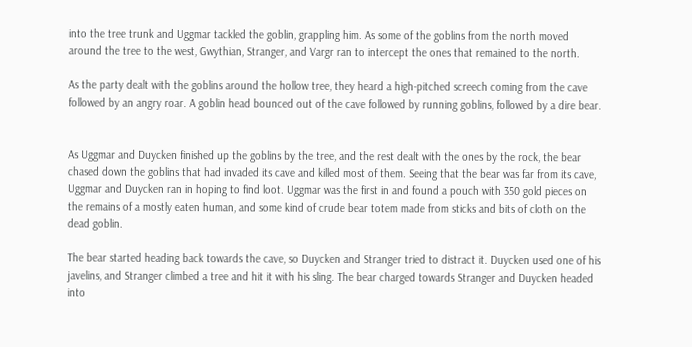into the tree trunk and Uggmar tackled the goblin, grappling him. As some of the goblins from the north moved around the tree to the west, Gwythian, Stranger, and Vargr ran to intercept the ones that remained to the north.

As the party dealt with the goblins around the hollow tree, they heard a high-pitched screech coming from the cave followed by an angry roar. A goblin head bounced out of the cave followed by running goblins, followed by a dire bear.


As Uggmar and Duycken finished up the goblins by the tree, and the rest dealt with the ones by the rock, the bear chased down the goblins that had invaded its cave and killed most of them. Seeing that the bear was far from its cave, Uggmar and Duycken ran in hoping to find loot. Uggmar was the first in and found a pouch with 350 gold pieces on the remains of a mostly eaten human, and some kind of crude bear totem made from sticks and bits of cloth on the dead goblin.

The bear started heading back towards the cave, so Duycken and Stranger tried to distract it. Duycken used one of his javelins, and Stranger climbed a tree and hit it with his sling. The bear charged towards Stranger and Duycken headed into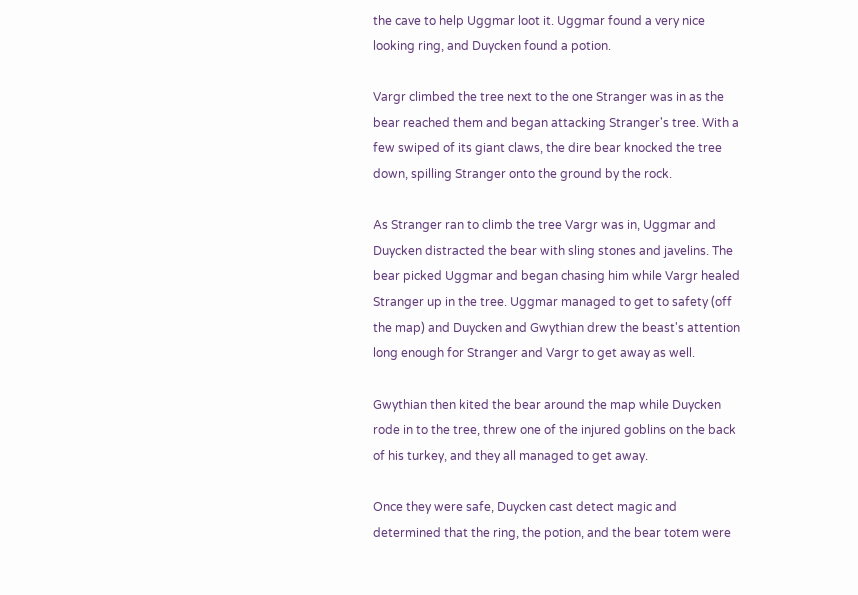the cave to help Uggmar loot it. Uggmar found a very nice looking ring, and Duycken found a potion.

Vargr climbed the tree next to the one Stranger was in as the bear reached them and began attacking Stranger's tree. With a few swiped of its giant claws, the dire bear knocked the tree down, spilling Stranger onto the ground by the rock.

As Stranger ran to climb the tree Vargr was in, Uggmar and Duycken distracted the bear with sling stones and javelins. The bear picked Uggmar and began chasing him while Vargr healed Stranger up in the tree. Uggmar managed to get to safety (off the map) and Duycken and Gwythian drew the beast's attention long enough for Stranger and Vargr to get away as well.

Gwythian then kited the bear around the map while Duycken rode in to the tree, threw one of the injured goblins on the back of his turkey, and they all managed to get away.

Once they were safe, Duycken cast detect magic and determined that the ring, the potion, and the bear totem were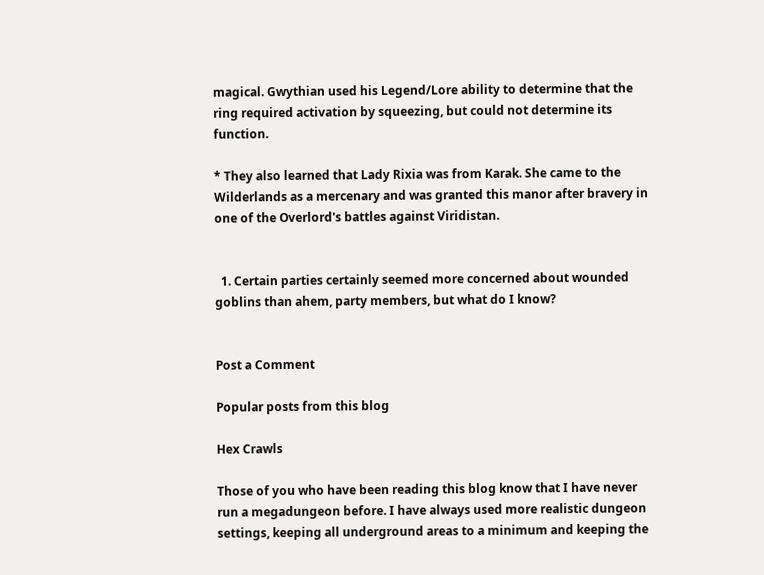magical. Gwythian used his Legend/Lore ability to determine that the ring required activation by squeezing, but could not determine its function.

* They also learned that Lady Rixia was from Karak. She came to the Wilderlands as a mercenary and was granted this manor after bravery in one of the Overlord's battles against Viridistan.


  1. Certain parties certainly seemed more concerned about wounded goblins than ahem, party members, but what do I know?


Post a Comment

Popular posts from this blog

Hex Crawls

Those of you who have been reading this blog know that I have never run a megadungeon before. I have always used more realistic dungeon settings, keeping all underground areas to a minimum and keeping the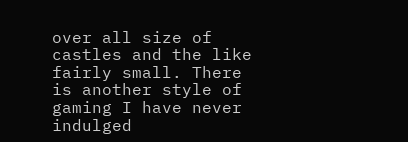over all size of castles and the like fairly small. There is another style of gaming I have never indulged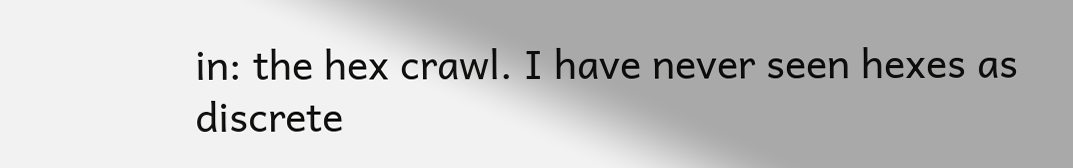in: the hex crawl. I have never seen hexes as discrete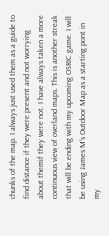chunks of the map. I always just used them as a guide to find distance if they were present and not worrying about themif they were not. I have always taken a more continuous view of overland maps. This is another streak that will be ending with my upcoming OSRIC game. I will be using James M's Outdoor Map as a starting pont in my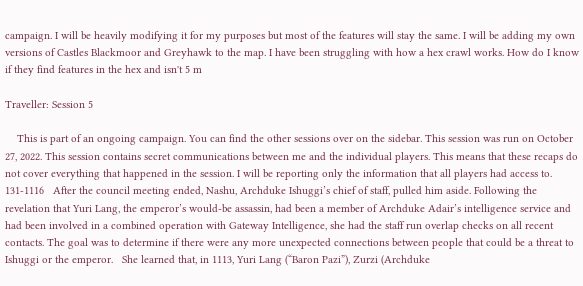campaign. I will be heavily modifying it for my purposes but most of the features will stay the same. I will be adding my own versions of Castles Blackmoor and Greyhawk to the map. I have been struggling with how a hex crawl works. How do I know if they find features in the hex and isn't 5 m

Traveller: Session 5

    This is part of an ongoing campaign. You can find the other sessions over on the sidebar. This session was run on October 27, 2022. This session contains secret communications between me and the individual players. This means that these recaps do not cover everything that happened in the session. I will be reporting only the information that all players had access to.   131-1116   After the council meeting ended, Nashu, Archduke Ishuggi’s chief of staff, pulled him aside. Following the revelation that Yuri Lang, the emperor’s would-be assassin, had been a member of Archduke Adair’s intelligence service and had been involved in a combined operation with Gateway Intelligence, she had the staff run overlap checks on all recent contacts. The goal was to determine if there were any more unexpected connections between people that could be a threat to Ishuggi or the emperor.   She learned that, in 1113, Yuri Lang (“Baron Pazi”), Zurzi (Archduke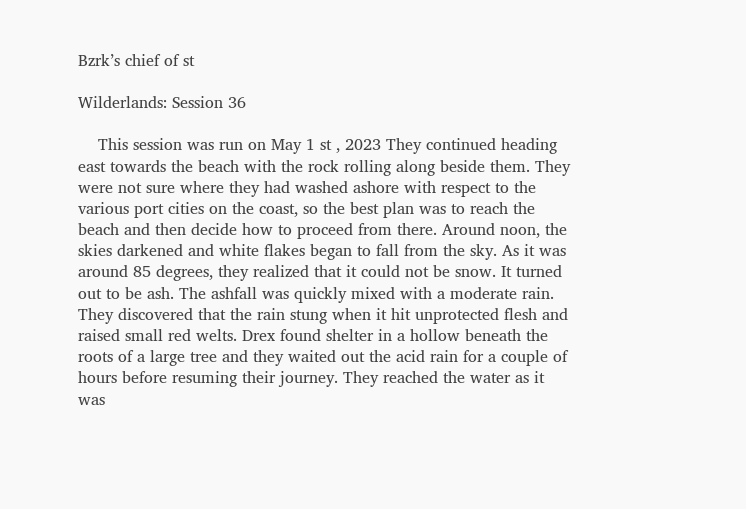Bzrk’s chief of st

Wilderlands: Session 36

    This session was run on May 1 st , 2023 They continued heading east towards the beach with the rock rolling along beside them. They were not sure where they had washed ashore with respect to the various port cities on the coast, so the best plan was to reach the beach and then decide how to proceed from there. Around noon, the skies darkened and white flakes began to fall from the sky. As it was around 85 degrees, they realized that it could not be snow. It turned out to be ash. The ashfall was quickly mixed with a moderate rain. They discovered that the rain stung when it hit unprotected flesh and raised small red welts. Drex found shelter in a hollow beneath the roots of a large tree and they waited out the acid rain for a couple of hours before resuming their journey. They reached the water as it was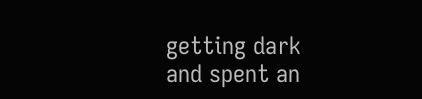getting dark and spent an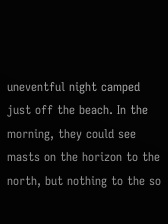uneventful night camped just off the beach. In the morning, they could see masts on the horizon to the north, but nothing to the so